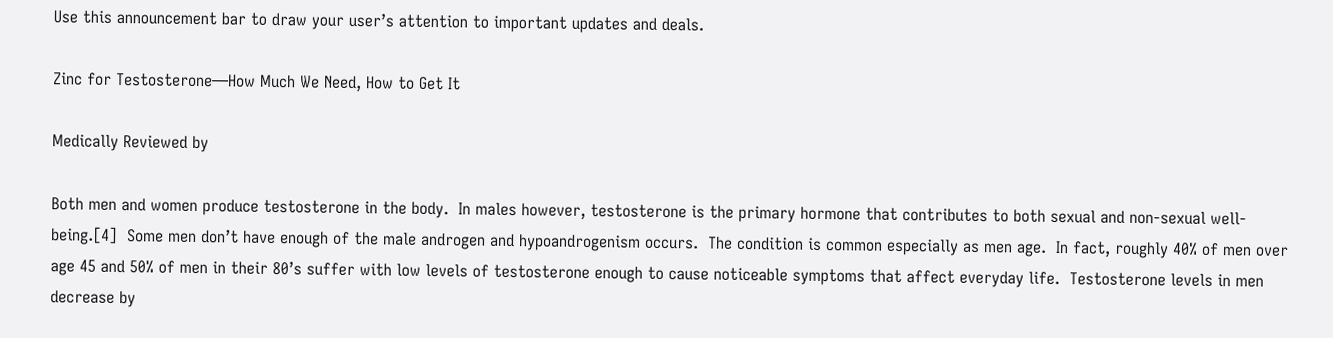Use this announcement bar to draw your user’s attention to important updates and deals.

Zinc for Testosterone—How Much We Need, How to Get It

Medically Reviewed by

Both men and women produce testosterone in the body.  In males however, testosterone is the primary hormone that contributes to both sexual and non-sexual well-being.[4]  Some men don’t have enough of the male androgen and hypoandrogenism occurs.  The condition is common especially as men age.  In fact, roughly 40% of men over age 45 and 50% of men in their 80’s suffer with low levels of testosterone enough to cause noticeable symptoms that affect everyday life.  Testosterone levels in men decrease by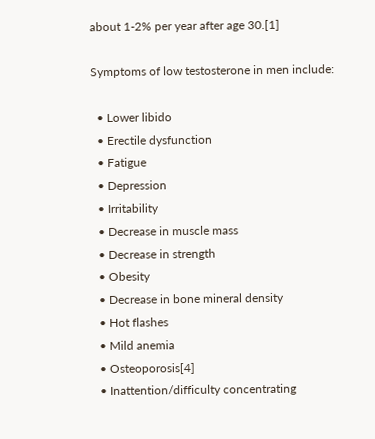about 1-2% per year after age 30.[1]

Symptoms of low testosterone in men include:

  • Lower libido
  • Erectile dysfunction
  • Fatigue
  • Depression
  • Irritability
  • Decrease in muscle mass
  • Decrease in strength
  • Obesity
  • Decrease in bone mineral density
  • Hot flashes
  • Mild anemia
  • Osteoporosis[4]
  • Inattention/difficulty concentrating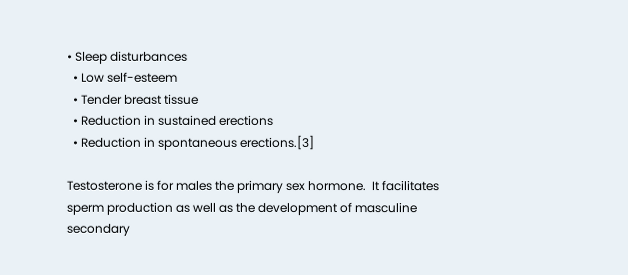• Sleep disturbances
  • Low self-esteem
  • Tender breast tissue
  • Reduction in sustained erections
  • Reduction in spontaneous erections.[3]

Testosterone is for males the primary sex hormone.  It facilitates sperm production as well as the development of masculine secondary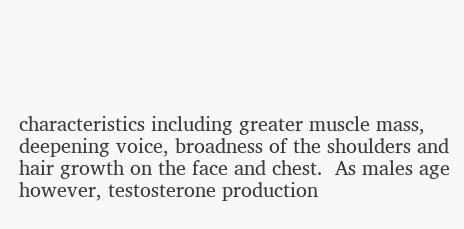characteristics including greater muscle mass, deepening voice, broadness of the shoulders and hair growth on the face and chest.  As males age however, testosterone production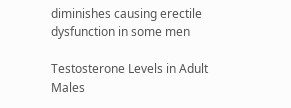diminishes causing erectile dysfunction in some men

Testosterone Levels in Adult Males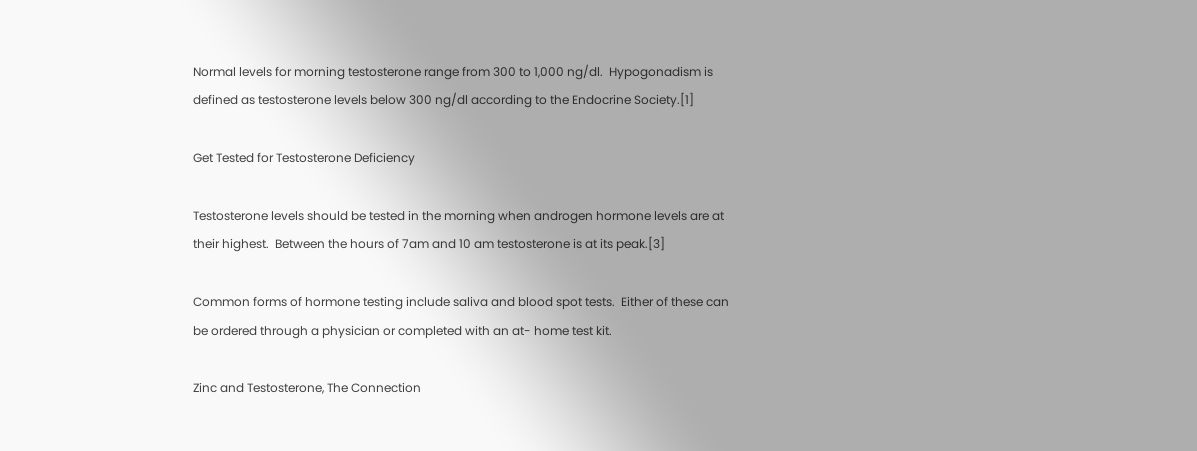Normal levels for morning testosterone range from 300 to 1,000 ng/dl.  Hypogonadism is defined as testosterone levels below 300 ng/dl according to the Endocrine Society.[1]

Get Tested for Testosterone Deficiency

Testosterone levels should be tested in the morning when androgen hormone levels are at their highest.  Between the hours of 7am and 10 am testosterone is at its peak.[3]

Common forms of hormone testing include saliva and blood spot tests.  Either of these can be ordered through a physician or completed with an at- home test kit.

Zinc and Testosterone, The Connection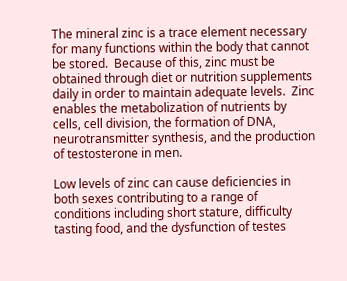The mineral zinc is a trace element necessary for many functions within the body that cannot be stored.  Because of this, zinc must be obtained through diet or nutrition supplements daily in order to maintain adequate levels.  Zinc enables the metabolization of nutrients by cells, cell division, the formation of DNA, neurotransmitter synthesis, and the production of testosterone in men.

Low levels of zinc can cause deficiencies in both sexes contributing to a range of conditions including short stature, difficulty tasting food, and the dysfunction of testes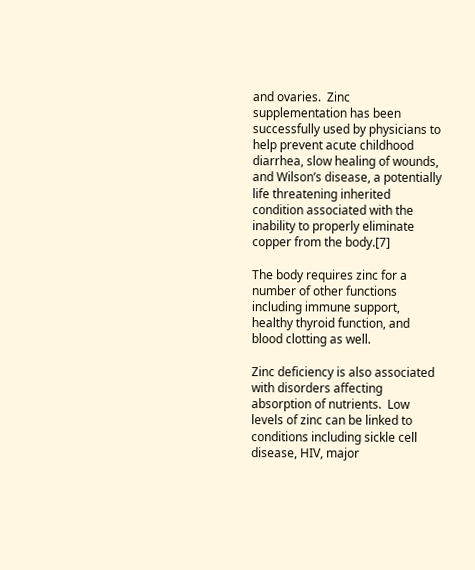and ovaries.  Zinc supplementation has been successfully used by physicians to help prevent acute childhood diarrhea, slow healing of wounds, and Wilson’s disease, a potentially life threatening inherited condition associated with the inability to properly eliminate copper from the body.[7]

The body requires zinc for a number of other functions including immune support, healthy thyroid function, and blood clotting as well.

Zinc deficiency is also associated with disorders affecting absorption of nutrients.  Low levels of zinc can be linked to conditions including sickle cell disease, HIV, major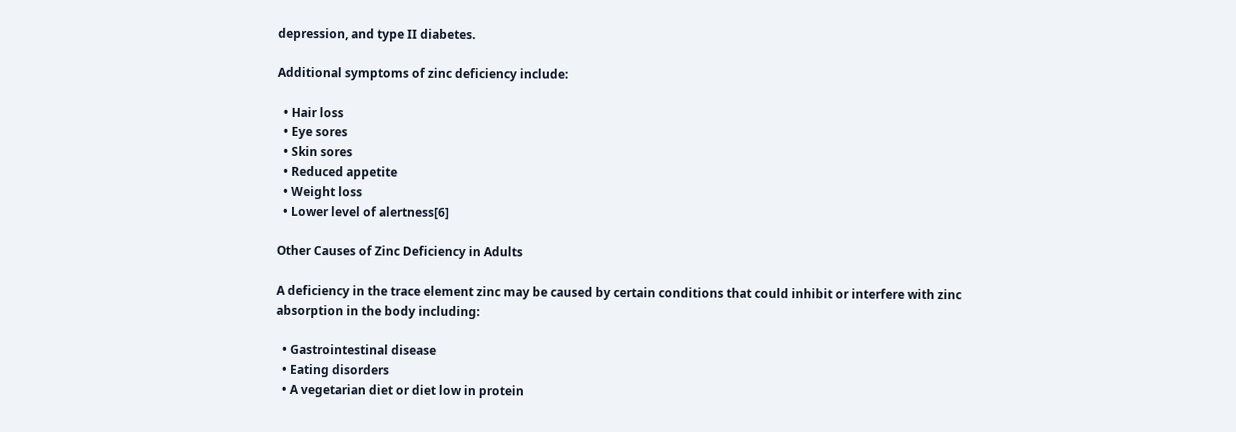depression, and type II diabetes.

Additional symptoms of zinc deficiency include:

  • Hair loss
  • Eye sores
  • Skin sores
  • Reduced appetite
  • Weight loss
  • Lower level of alertness[6]

Other Causes of Zinc Deficiency in Adults

A deficiency in the trace element zinc may be caused by certain conditions that could inhibit or interfere with zinc absorption in the body including:

  • Gastrointestinal disease
  • Eating disorders
  • A vegetarian diet or diet low in protein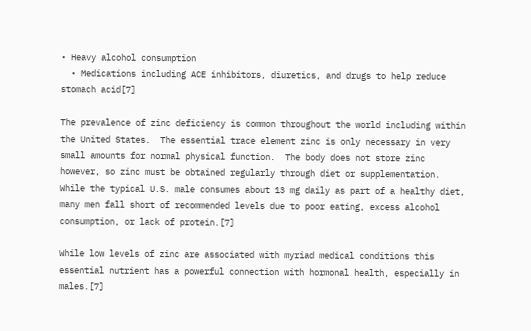• Heavy alcohol consumption
  • Medications including ACE inhibitors, diuretics, and drugs to help reduce stomach acid[7]

The prevalence of zinc deficiency is common throughout the world including within the United States.  The essential trace element zinc is only necessary in very small amounts for normal physical function.  The body does not store zinc however, so zinc must be obtained regularly through diet or supplementation.  While the typical U.S. male consumes about 13 mg daily as part of a healthy diet, many men fall short of recommended levels due to poor eating, excess alcohol consumption, or lack of protein.[7]

While low levels of zinc are associated with myriad medical conditions this essential nutrient has a powerful connection with hormonal health, especially in males.[7]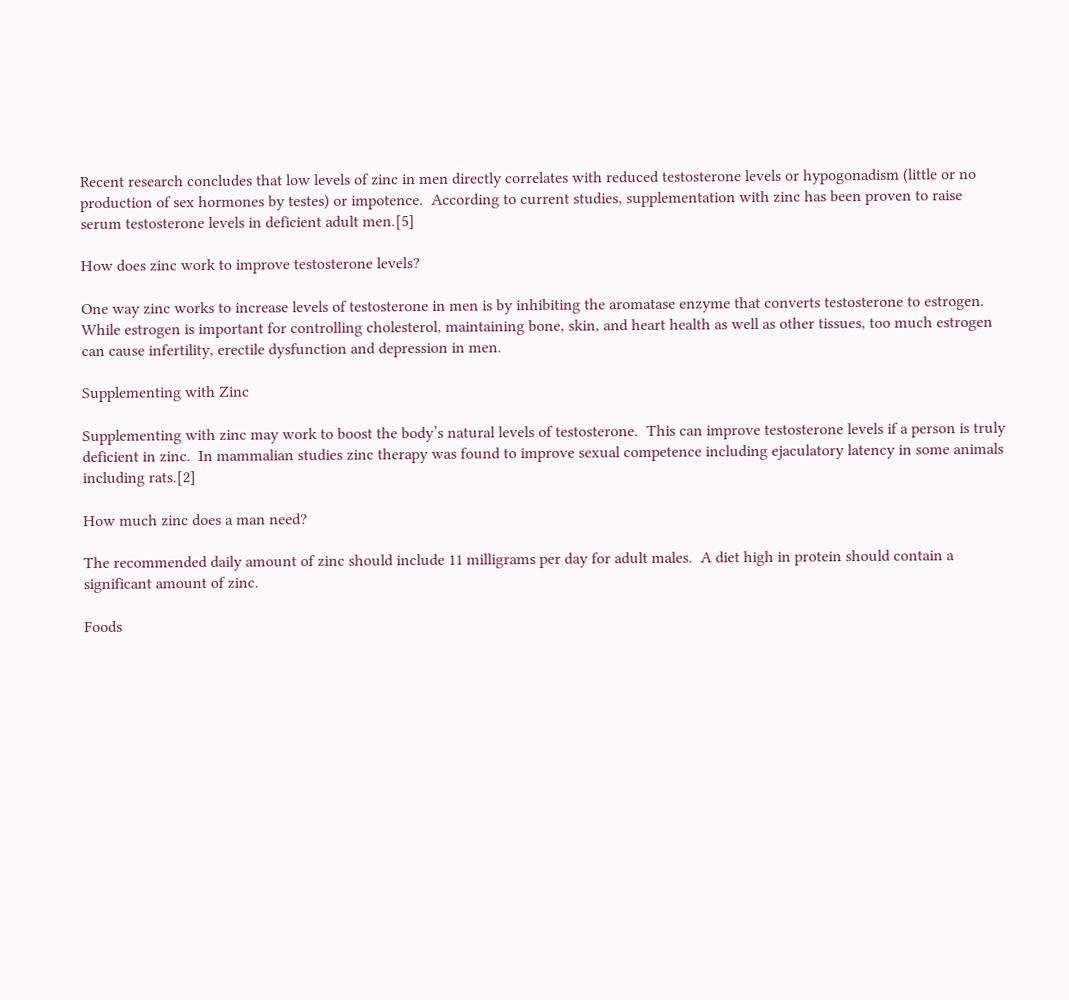Recent research concludes that low levels of zinc in men directly correlates with reduced testosterone levels or hypogonadism (little or no production of sex hormones by testes) or impotence.  According to current studies, supplementation with zinc has been proven to raise serum testosterone levels in deficient adult men.[5]

How does zinc work to improve testosterone levels?

One way zinc works to increase levels of testosterone in men is by inhibiting the aromatase enzyme that converts testosterone to estrogen.  While estrogen is important for controlling cholesterol, maintaining bone, skin, and heart health as well as other tissues, too much estrogen can cause infertility, erectile dysfunction and depression in men.

Supplementing with Zinc

Supplementing with zinc may work to boost the body’s natural levels of testosterone.  This can improve testosterone levels if a person is truly deficient in zinc.  In mammalian studies zinc therapy was found to improve sexual competence including ejaculatory latency in some animals including rats.[2]

How much zinc does a man need?

The recommended daily amount of zinc should include 11 milligrams per day for adult males.  A diet high in protein should contain a significant amount of zinc.

Foods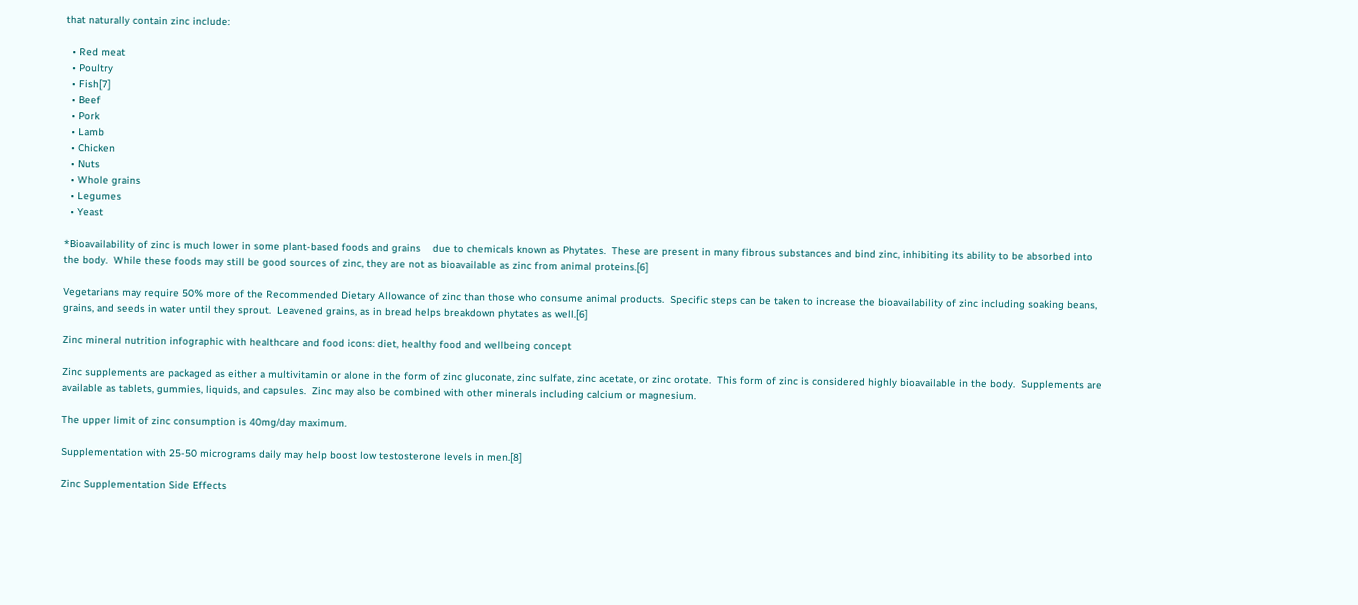that naturally contain zinc include:

  • Red meat
  • Poultry
  • Fish[7]
  • Beef
  • Pork
  • Lamb
  • Chicken
  • Nuts
  • Whole grains
  • Legumes
  • Yeast

*Bioavailability of zinc is much lower in some plant-based foods and grains    due to chemicals known as Phytates.  These are present in many fibrous substances and bind zinc, inhibiting its ability to be absorbed into the body.  While these foods may still be good sources of zinc, they are not as bioavailable as zinc from animal proteins.[6]

Vegetarians may require 50% more of the Recommended Dietary Allowance of zinc than those who consume animal products.  Specific steps can be taken to increase the bioavailability of zinc including soaking beans, grains, and seeds in water until they sprout.  Leavened grains, as in bread helps breakdown phytates as well.[6]

Zinc mineral nutrition infographic with healthcare and food icons: diet, healthy food and wellbeing concept

Zinc supplements are packaged as either a multivitamin or alone in the form of zinc gluconate, zinc sulfate, zinc acetate, or zinc orotate.  This form of zinc is considered highly bioavailable in the body.  Supplements are available as tablets, gummies, liquids, and capsules.  Zinc may also be combined with other minerals including calcium or magnesium.

The upper limit of zinc consumption is 40mg/day maximum.

Supplementation with 25-50 micrograms daily may help boost low testosterone levels in men.[8]

Zinc Supplementation Side Effects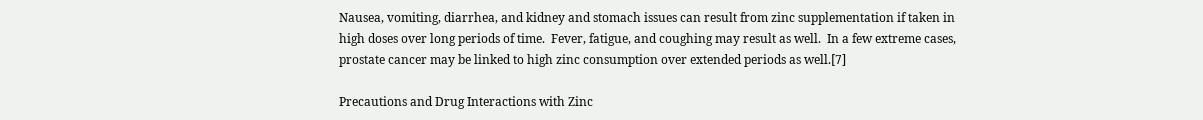Nausea, vomiting, diarrhea, and kidney and stomach issues can result from zinc supplementation if taken in high doses over long periods of time.  Fever, fatigue, and coughing may result as well.  In a few extreme cases, prostate cancer may be linked to high zinc consumption over extended periods as well.[7]

Precautions and Drug Interactions with Zinc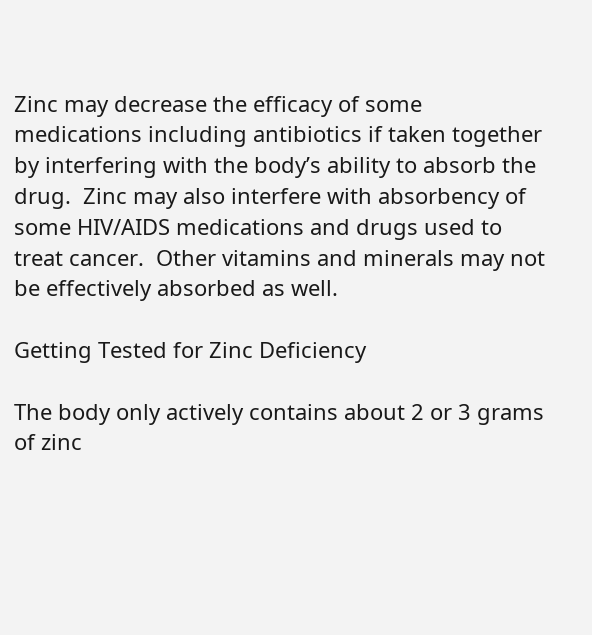Zinc may decrease the efficacy of some medications including antibiotics if taken together by interfering with the body’s ability to absorb the drug.  Zinc may also interfere with absorbency of some HIV/AIDS medications and drugs used to treat cancer.  Other vitamins and minerals may not be effectively absorbed as well.

Getting Tested for Zinc Deficiency

The body only actively contains about 2 or 3 grams of zinc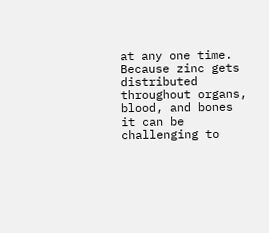at any one time.  Because zinc gets distributed throughout organs, blood, and bones it can be challenging to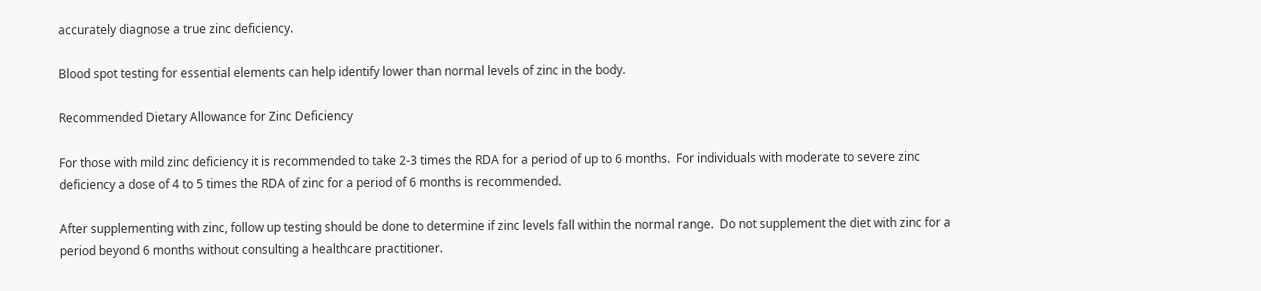accurately diagnose a true zinc deficiency.

Blood spot testing for essential elements can help identify lower than normal levels of zinc in the body.

Recommended Dietary Allowance for Zinc Deficiency

For those with mild zinc deficiency it is recommended to take 2-3 times the RDA for a period of up to 6 months.  For individuals with moderate to severe zinc deficiency a dose of 4 to 5 times the RDA of zinc for a period of 6 months is recommended.

After supplementing with zinc, follow up testing should be done to determine if zinc levels fall within the normal range.  Do not supplement the diet with zinc for a period beyond 6 months without consulting a healthcare practitioner.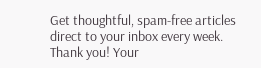Get thoughtful, spam-free articles direct to your inbox every week.
Thank you! Your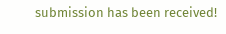submission has been received!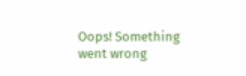Oops! Something went wrong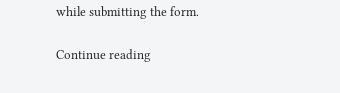while submitting the form.

Continue reading